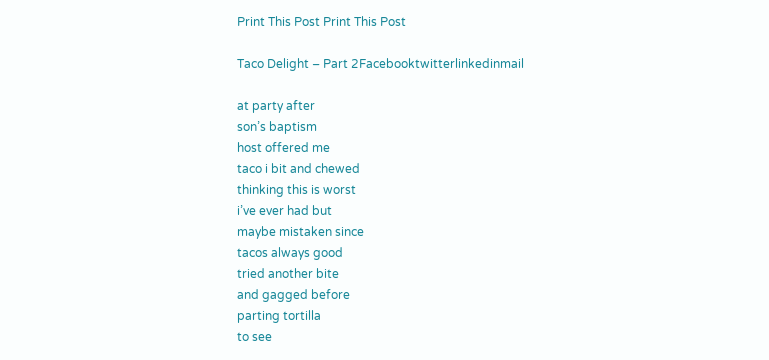Print This Post Print This Post

Taco Delight – Part 2Facebooktwitterlinkedinmail

at party after
son’s baptism
host offered me
taco i bit and chewed
thinking this is worst
i’ve ever had but
maybe mistaken since
tacos always good
tried another bite
and gagged before
parting tortilla
to see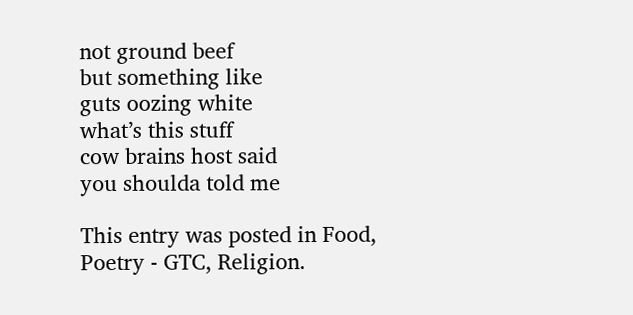not ground beef
but something like
guts oozing white
what’s this stuff
cow brains host said
you shoulda told me

This entry was posted in Food, Poetry - GTC, Religion.